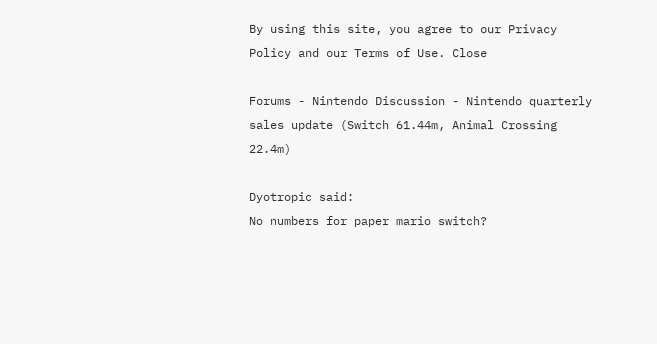By using this site, you agree to our Privacy Policy and our Terms of Use. Close

Forums - Nintendo Discussion - Nintendo quarterly sales update (Switch 61.44m, Animal Crossing 22.4m)

Dyotropic said:
No numbers for paper mario switch?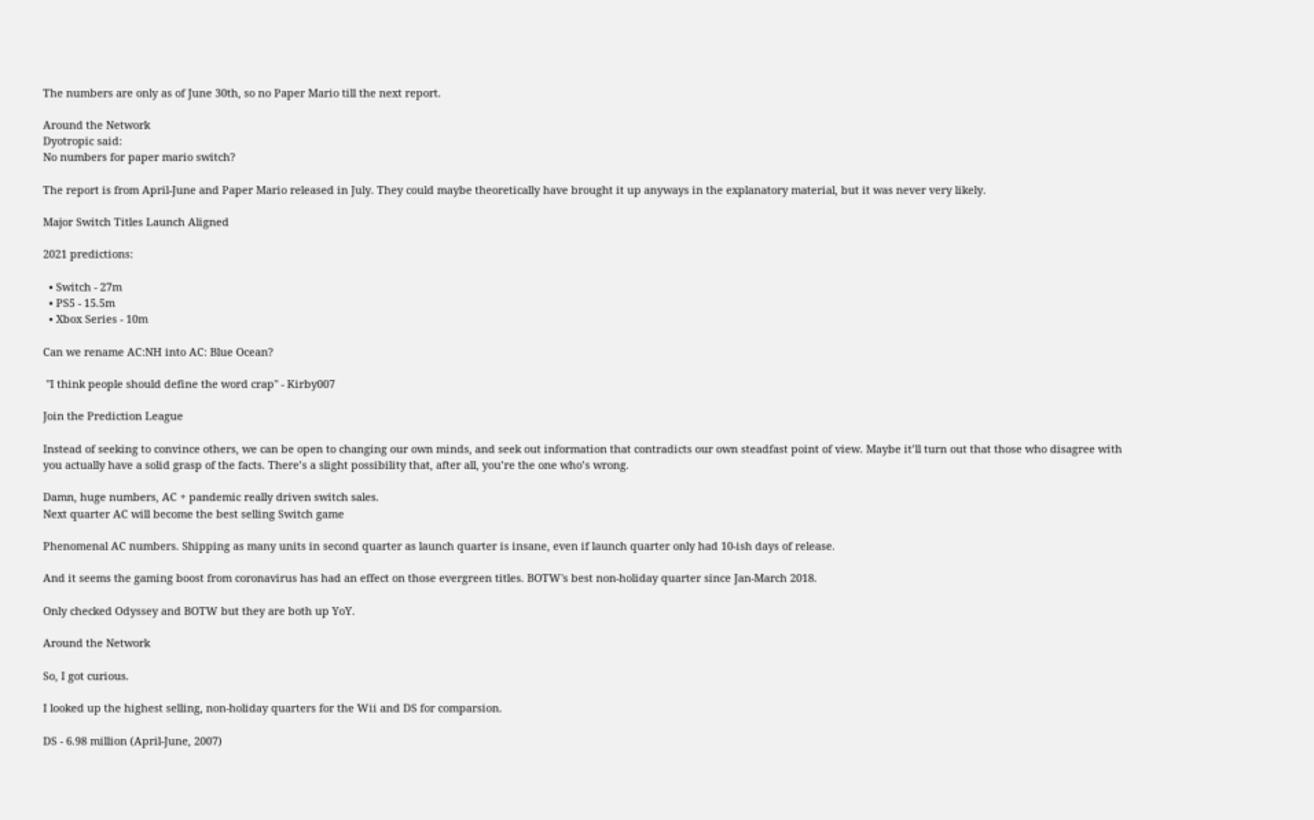The numbers are only as of June 30th, so no Paper Mario till the next report.

Around the Network
Dyotropic said:
No numbers for paper mario switch?

The report is from April-June and Paper Mario released in July. They could maybe theoretically have brought it up anyways in the explanatory material, but it was never very likely.

Major Switch Titles Launch Aligned

2021 predictions:

  • Switch - 27m
  • PS5 - 15.5m
  • Xbox Series - 10m

Can we rename AC:NH into AC: Blue Ocean?

 "I think people should define the word crap" - Kirby007

Join the Prediction League

Instead of seeking to convince others, we can be open to changing our own minds, and seek out information that contradicts our own steadfast point of view. Maybe it’ll turn out that those who disagree with you actually have a solid grasp of the facts. There’s a slight possibility that, after all, you’re the one who’s wrong.

Damn, huge numbers, AC + pandemic really driven switch sales.
Next quarter AC will become the best selling Switch game

Phenomenal AC numbers. Shipping as many units in second quarter as launch quarter is insane, even if launch quarter only had 10-ish days of release.

And it seems the gaming boost from coronavirus has had an effect on those evergreen titles. BOTW's best non-holiday quarter since Jan-March 2018.

Only checked Odyssey and BOTW but they are both up YoY.

Around the Network

So, I got curious.

I looked up the highest selling, non-holiday quarters for the Wii and DS for comparsion.

DS - 6.98 million (April-June, 2007)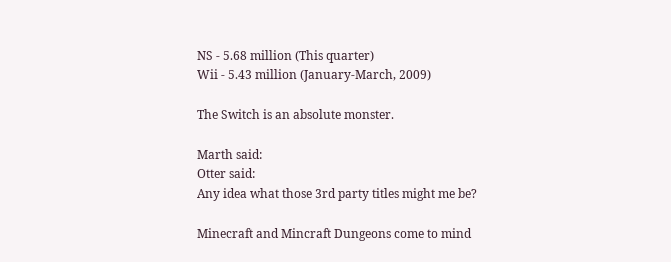NS - 5.68 million (This quarter)
Wii - 5.43 million (January-March, 2009)

The Switch is an absolute monster.

Marth said:
Otter said:
Any idea what those 3rd party titles might me be?

Minecraft and Mincraft Dungeons come to mind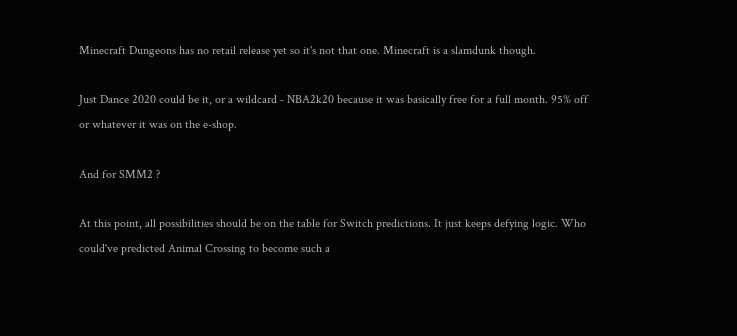Minecraft Dungeons has no retail release yet so it's not that one. Minecraft is a slamdunk though.

Just Dance 2020 could be it, or a wildcard - NBA2k20 because it was basically free for a full month. 95% off or whatever it was on the e-shop.

And for SMM2 ?

At this point, all possibilities should be on the table for Switch predictions. It just keeps defying logic. Who could've predicted Animal Crossing to become such a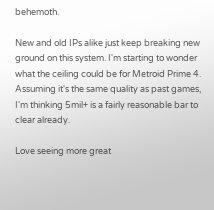behemoth.

New and old IPs alike just keep breaking new ground on this system. I'm starting to wonder what the ceiling could be for Metroid Prime 4. Assuming it's the same quality as past games, I'm thinking 5mil+ is a fairly reasonable bar to clear already.

Love seeing more great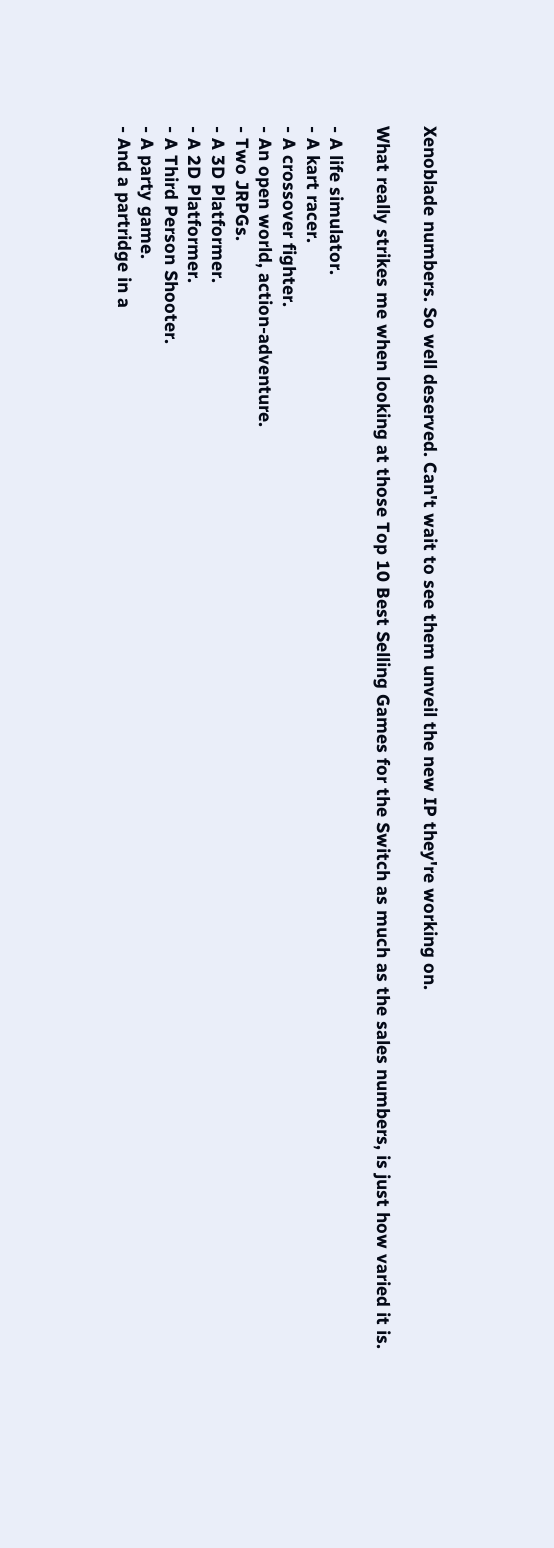Xenoblade numbers. So well deserved. Can't wait to see them unveil the new IP they're working on.

What really strikes me when looking at those Top 10 Best Selling Games for the Switch as much as the sales numbers, is just how varied it is.

- A life simulator.
- A kart racer.
- A crossover fighter.
- An open world, action-adventure.
- Two JRPGs.
- A 3D Platformer.
- A 2D Platformer.
- A Third Person Shooter.
- A party game.
- And a partridge in a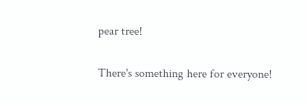pear tree!

There's something here for everyone!